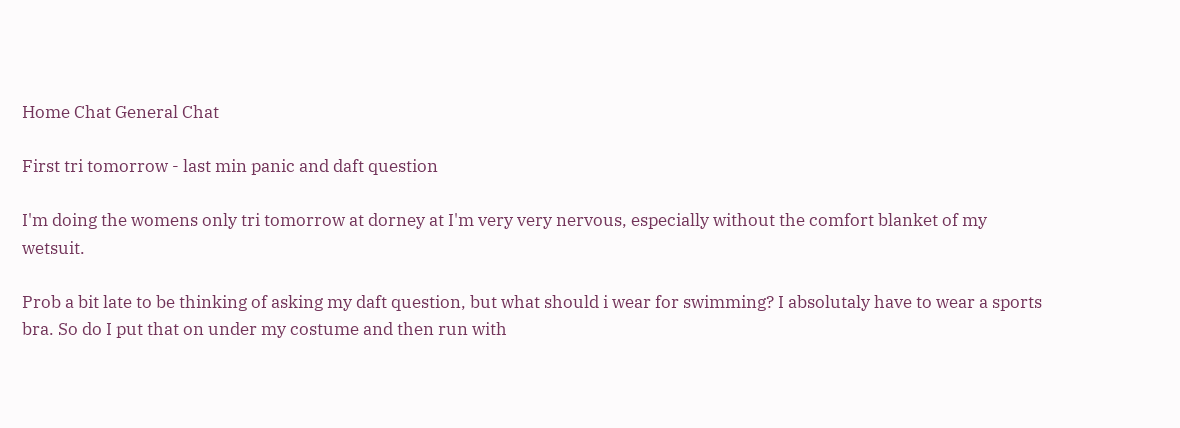Home Chat General Chat

First tri tomorrow - last min panic and daft question

I'm doing the womens only tri tomorrow at dorney at I'm very very nervous, especially without the comfort blanket of my wetsuit.

Prob a bit late to be thinking of asking my daft question, but what should i wear for swimming? I absolutaly have to wear a sports bra. So do I put that on under my costume and then run with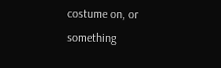costume on, or something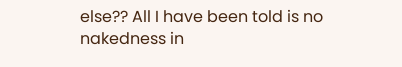else?? All I have been told is no nakedness in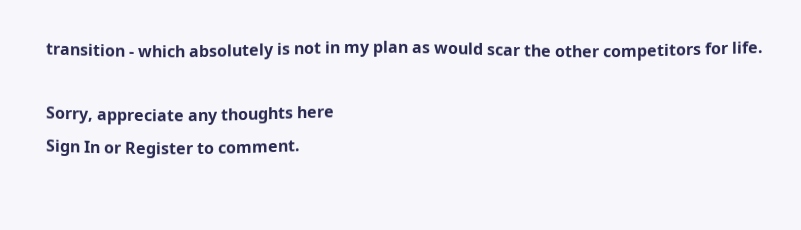transition - which absolutely is not in my plan as would scar the other competitors for life.

Sorry, appreciate any thoughts here
Sign In or Register to comment.